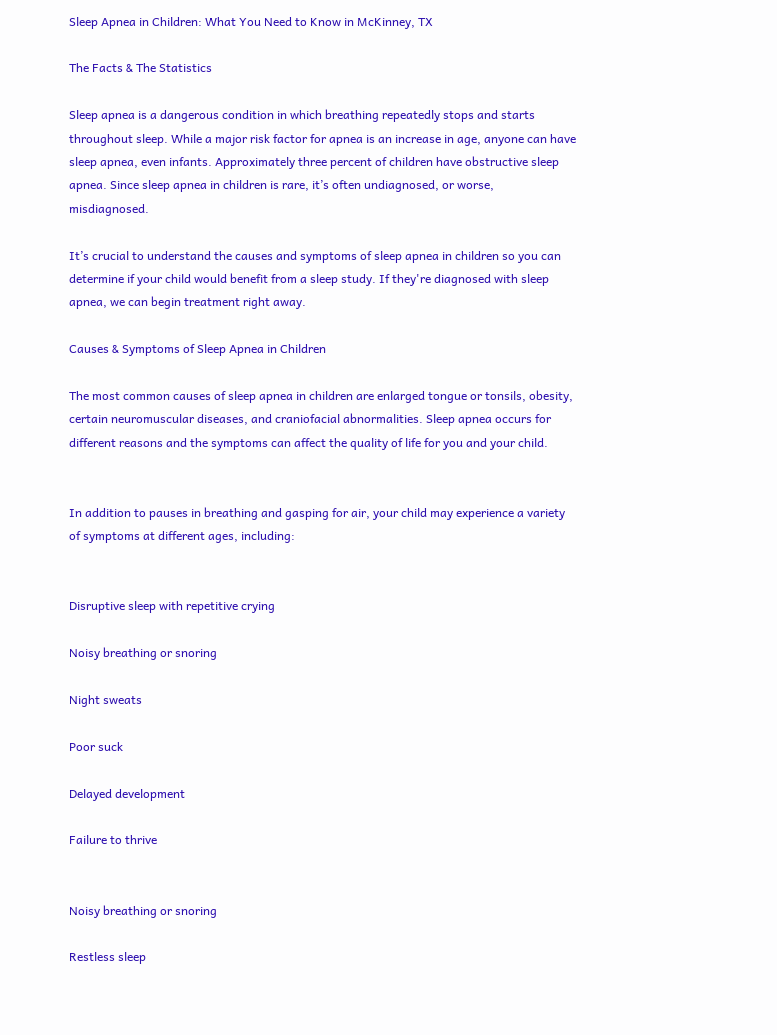Sleep Apnea in Children: What You Need to Know in McKinney, TX

The Facts & The Statistics

Sleep apnea is a dangerous condition in which breathing repeatedly stops and starts throughout sleep. While a major risk factor for apnea is an increase in age, anyone can have sleep apnea, even infants. Approximately three percent of children have obstructive sleep apnea. Since sleep apnea in children is rare, it’s often undiagnosed, or worse, misdiagnosed.

It’s crucial to understand the causes and symptoms of sleep apnea in children so you can determine if your child would benefit from a sleep study. If they're diagnosed with sleep apnea, we can begin treatment right away.

Causes & Symptoms of Sleep Apnea in Children

The most common causes of sleep apnea in children are enlarged tongue or tonsils, obesity, certain neuromuscular diseases, and craniofacial abnormalities. Sleep apnea occurs for different reasons and the symptoms can affect the quality of life for you and your child.


In addition to pauses in breathing and gasping for air, your child may experience a variety of symptoms at different ages, including:


Disruptive sleep with repetitive crying

Noisy breathing or snoring

Night sweats

Poor suck

Delayed development

Failure to thrive


Noisy breathing or snoring

Restless sleep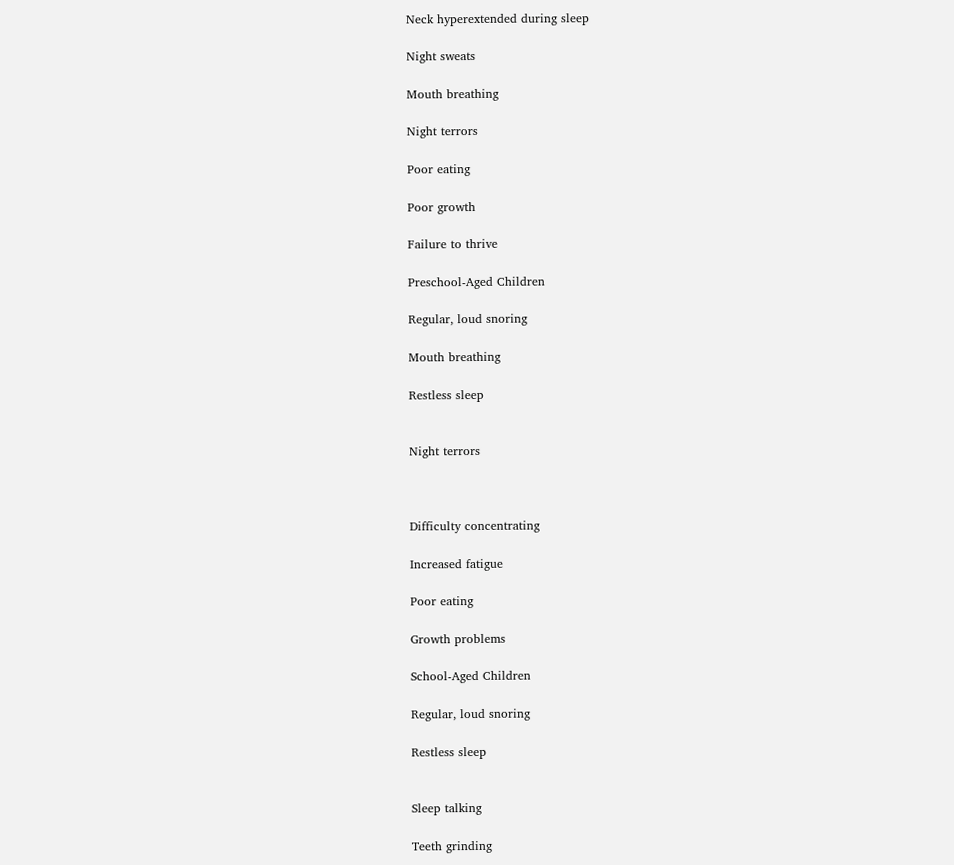Neck hyperextended during sleep

Night sweats

Mouth breathing

Night terrors

Poor eating

Poor growth

Failure to thrive

Preschool-Aged Children

Regular, loud snoring

Mouth breathing

Restless sleep


Night terrors



Difficulty concentrating

Increased fatigue

Poor eating

Growth problems

School-Aged Children

Regular, loud snoring

Restless sleep


Sleep talking

Teeth grinding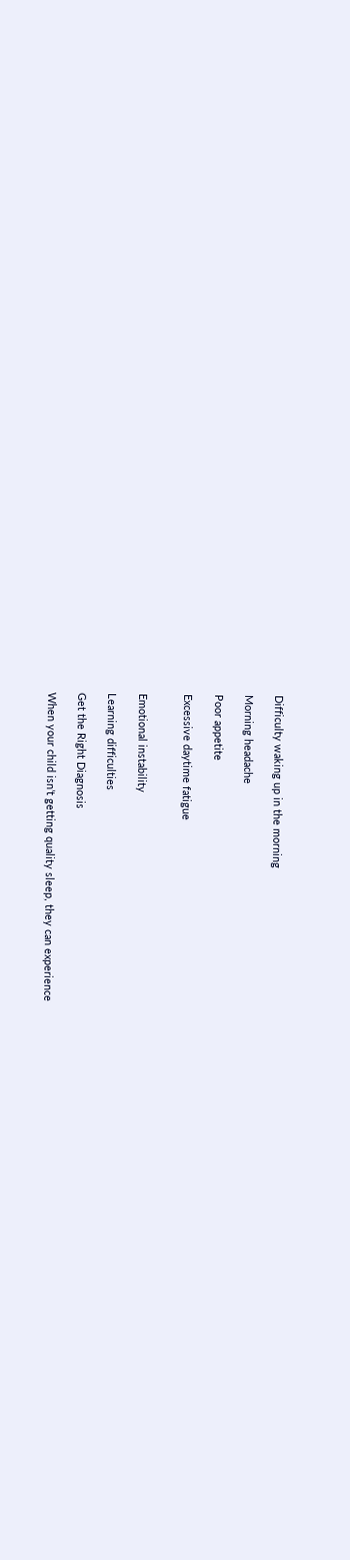Difficulty waking up in the morning

Morning headache

Poor appetite

Excessive daytime fatigue


Emotional instability

Learning difficulties

Get the Right Diagnosis

When your child isn’t getting quality sleep, they can experience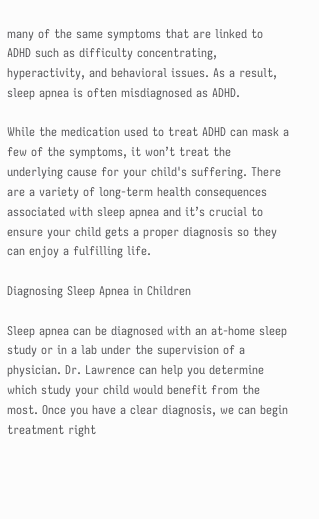many of the same symptoms that are linked to ADHD such as difficulty concentrating, hyperactivity, and behavioral issues. As a result, sleep apnea is often misdiagnosed as ADHD.

While the medication used to treat ADHD can mask a few of the symptoms, it won’t treat the underlying cause for your child's suffering. There are a variety of long-term health consequences associated with sleep apnea and it’s crucial to ensure your child gets a proper diagnosis so they can enjoy a fulfilling life.

Diagnosing Sleep Apnea in Children

Sleep apnea can be diagnosed with an at-home sleep study or in a lab under the supervision of a physician. Dr. Lawrence can help you determine which study your child would benefit from the most. Once you have a clear diagnosis, we can begin treatment right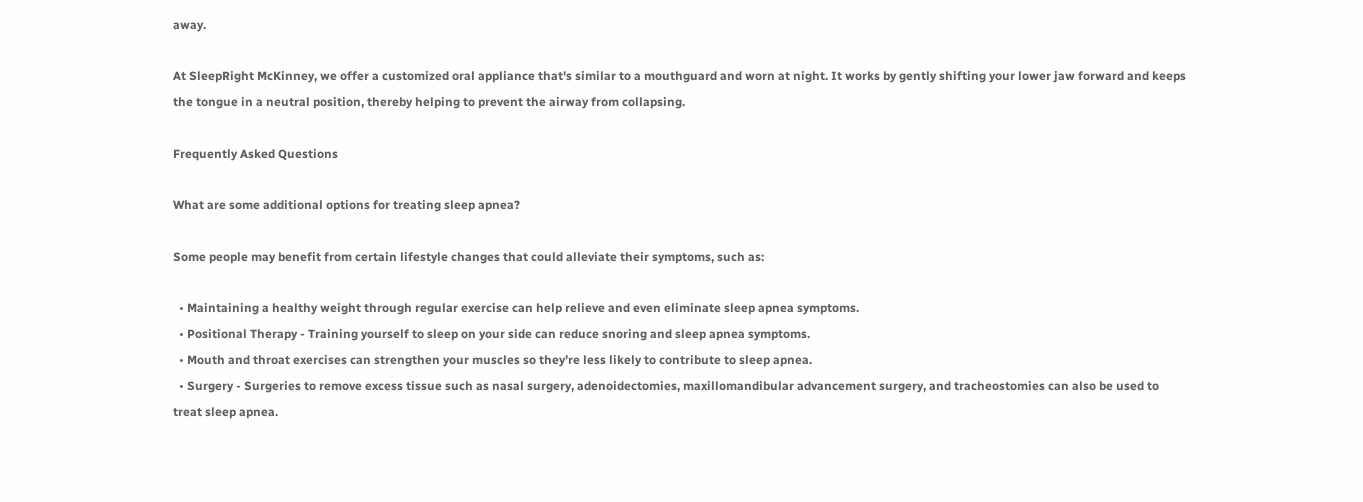away.

At SleepRight McKinney, we offer a customized oral appliance that's similar to a mouthguard and worn at night. It works by gently shifting your lower jaw forward and keeps the tongue in a neutral position, thereby helping to prevent the airway from collapsing.

Frequently Asked Questions

What are some additional options for treating sleep apnea?

Some people may benefit from certain lifestyle changes that could alleviate their symptoms, such as:

  • Maintaining a healthy weight through regular exercise can help relieve and even eliminate sleep apnea symptoms.
  • Positional Therapy - Training yourself to sleep on your side can reduce snoring and sleep apnea symptoms.
  • Mouth and throat exercises can strengthen your muscles so they’re less likely to contribute to sleep apnea.
  • Surgery - Surgeries to remove excess tissue such as nasal surgery, adenoidectomies, maxillomandibular advancement surgery, and tracheostomies can also be used to treat sleep apnea.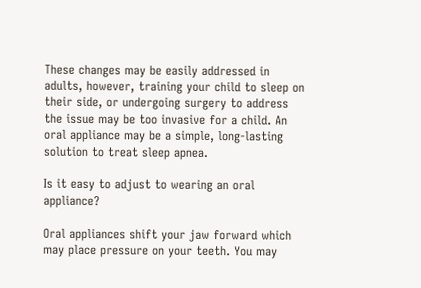These changes may be easily addressed in adults, however, training your child to sleep on their side, or undergoing surgery to address the issue may be too invasive for a child. An oral appliance may be a simple, long-lasting solution to treat sleep apnea.

Is it easy to adjust to wearing an oral appliance?

Oral appliances shift your jaw forward which may place pressure on your teeth. You may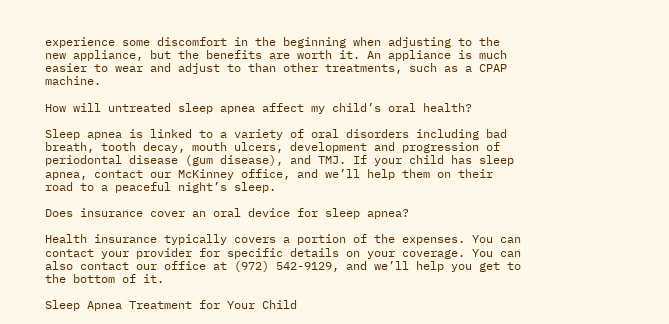experience some discomfort in the beginning when adjusting to the new appliance, but the benefits are worth it. An appliance is much easier to wear and adjust to than other treatments, such as a CPAP machine.

How will untreated sleep apnea affect my child’s oral health?

Sleep apnea is linked to a variety of oral disorders including bad breath, tooth decay, mouth ulcers, development and progression of periodontal disease (gum disease), and TMJ. If your child has sleep apnea, contact our McKinney office, and we’ll help them on their road to a peaceful night’s sleep.

Does insurance cover an oral device for sleep apnea?

Health insurance typically covers a portion of the expenses. You can contact your provider for specific details on your coverage. You can also contact our office at (972) 542-9129, and we’ll help you get to the bottom of it.

Sleep Apnea Treatment for Your Child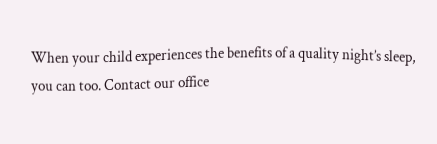When your child experiences the benefits of a quality night’s sleep, you can too. Contact our office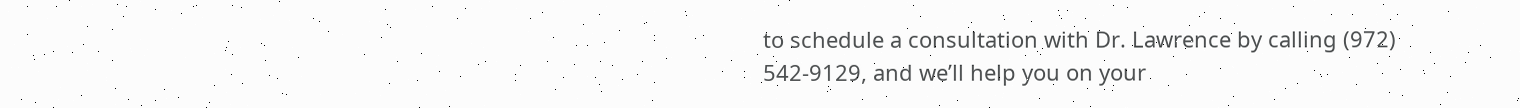to schedule a consultation with Dr. Lawrence by calling (972) 542-9129, and we’ll help you on your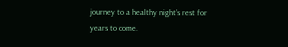journey to a healthy night’s rest for years to come.